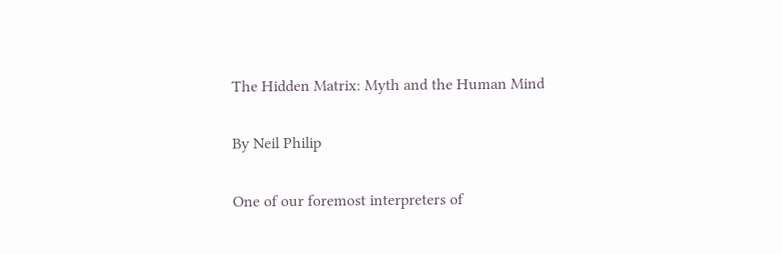The Hidden Matrix: Myth and the Human Mind

By Neil Philip

One of our foremost interpreters of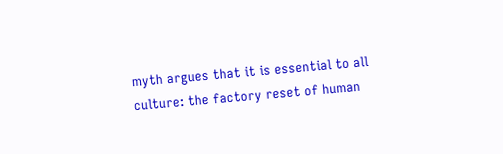myth argues that it is essential to all culture: the factory reset of human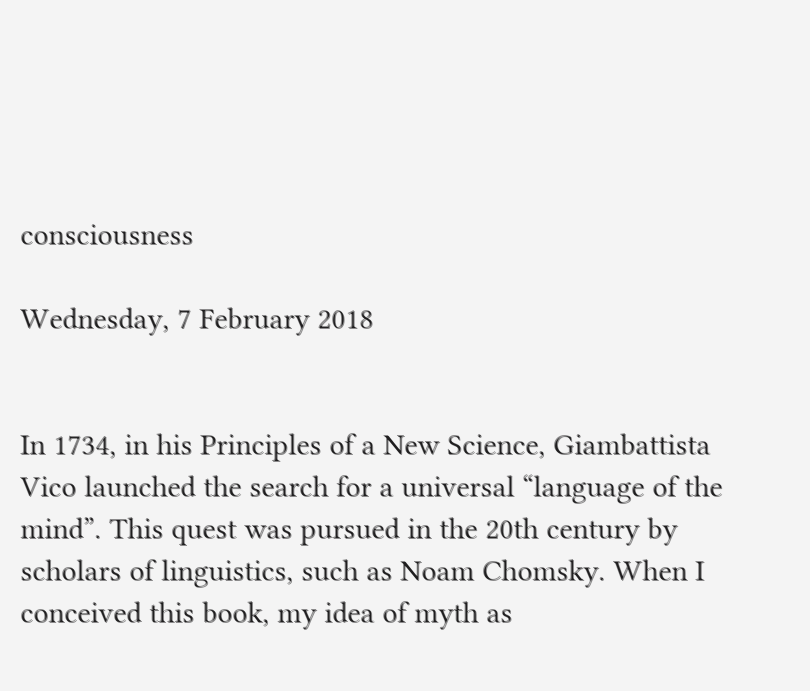consciousness

Wednesday, 7 February 2018


In 1734, in his Principles of a New Science, Giambattista Vico launched the search for a universal “language of the mind”. This quest was pursued in the 20th century by scholars of linguistics, such as Noam Chomsky. When I conceived this book, my idea of myth as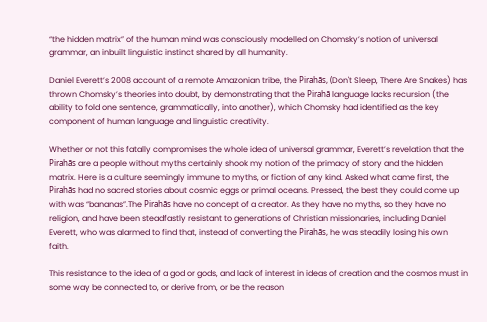“the hidden matrix” of the human mind was consciously modelled on Chomsky’s notion of universal grammar, an inbuilt linguistic instinct shared by all humanity.

Daniel Everett’s 2008 account of a remote Amazonian tribe, the Pirahãs, (Don't Sleep, There Are Snakes) has thrown Chomsky’s theories into doubt, by demonstrating that the Pirahã language lacks recursion (the ability to fold one sentence, grammatically, into another), which Chomsky had identified as the key component of human language and linguistic creativity.

Whether or not this fatally compromises the whole idea of universal grammar, Everett’s revelation that the Pirahãs are a people without myths certainly shook my notion of the primacy of story and the hidden matrix. Here is a culture seemingly immune to myths, or fiction of any kind. Asked what came first, the Pirahãs had no sacred stories about cosmic eggs or primal oceans. Pressed, the best they could come up with was “bananas”.The Pirahãs have no concept of a creator. As they have no myths, so they have no religion, and have been steadfastly resistant to generations of Christian missionaries, including Daniel Everett, who was alarmed to find that, instead of converting the Pirahãs, he was steadily losing his own faith.

This resistance to the idea of a god or gods, and lack of interest in ideas of creation and the cosmos must in some way be connected to, or derive from, or be the reason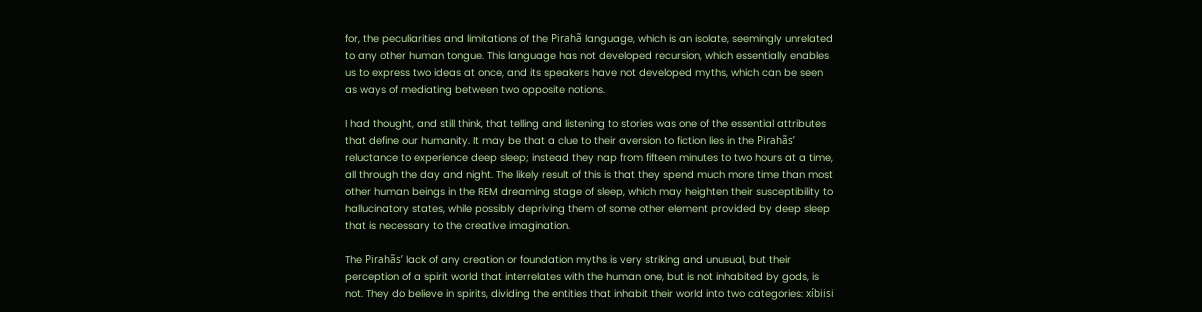for, the peculiarities and limitations of the Pirahã language, which is an isolate, seemingly unrelated to any other human tongue. This language has not developed recursion, which essentially enables us to express two ideas at once, and its speakers have not developed myths, which can be seen as ways of mediating between two opposite notions.

I had thought, and still think, that telling and listening to stories was one of the essential attributes that define our humanity. It may be that a clue to their aversion to fiction lies in the Pirahãs’ reluctance to experience deep sleep; instead they nap from fifteen minutes to two hours at a time, all through the day and night. The likely result of this is that they spend much more time than most other human beings in the REM dreaming stage of sleep, which may heighten their susceptibility to hallucinatory states, while possibly depriving them of some other element provided by deep sleep that is necessary to the creative imagination.

The Pirahãs’ lack of any creation or foundation myths is very striking and unusual, but their perception of a spirit world that interrelates with the human one, but is not inhabited by gods, is not. They do believe in spirits, dividing the entities that inhabit their world into two categories: xíbiisi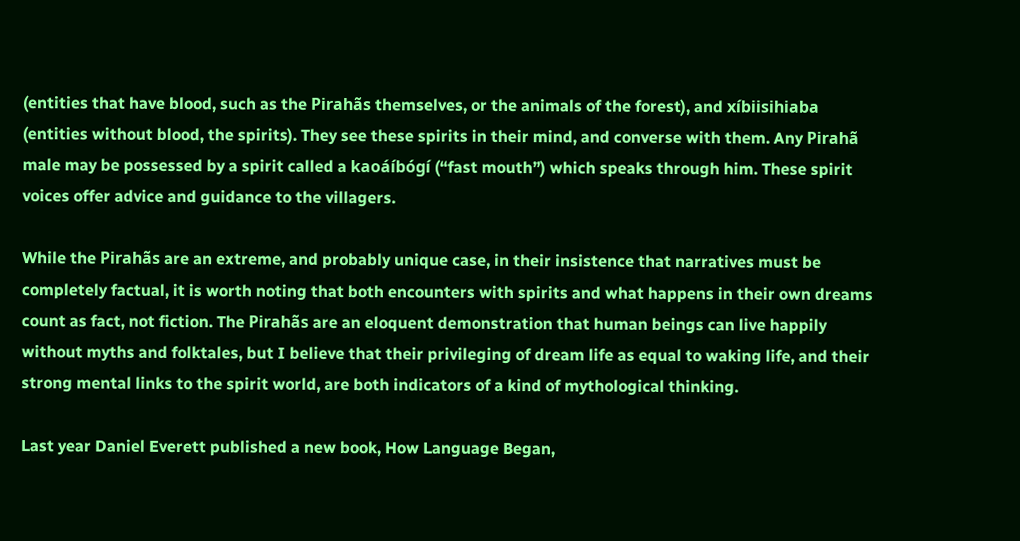(entities that have blood, such as the Pirahãs themselves, or the animals of the forest), and xíbiisihiaba (entities without blood, the spirits). They see these spirits in their mind, and converse with them. Any Pirahã male may be possessed by a spirit called a kaoáíbógí (“fast mouth”) which speaks through him. These spirit voices offer advice and guidance to the villagers.

While the Pirahãs are an extreme, and probably unique case, in their insistence that narratives must be completely factual, it is worth noting that both encounters with spirits and what happens in their own dreams count as fact, not fiction. The Pirahãs are an eloquent demonstration that human beings can live happily without myths and folktales, but I believe that their privileging of dream life as equal to waking life, and their strong mental links to the spirit world, are both indicators of a kind of mythological thinking.

Last year Daniel Everett published a new book, How Language Began,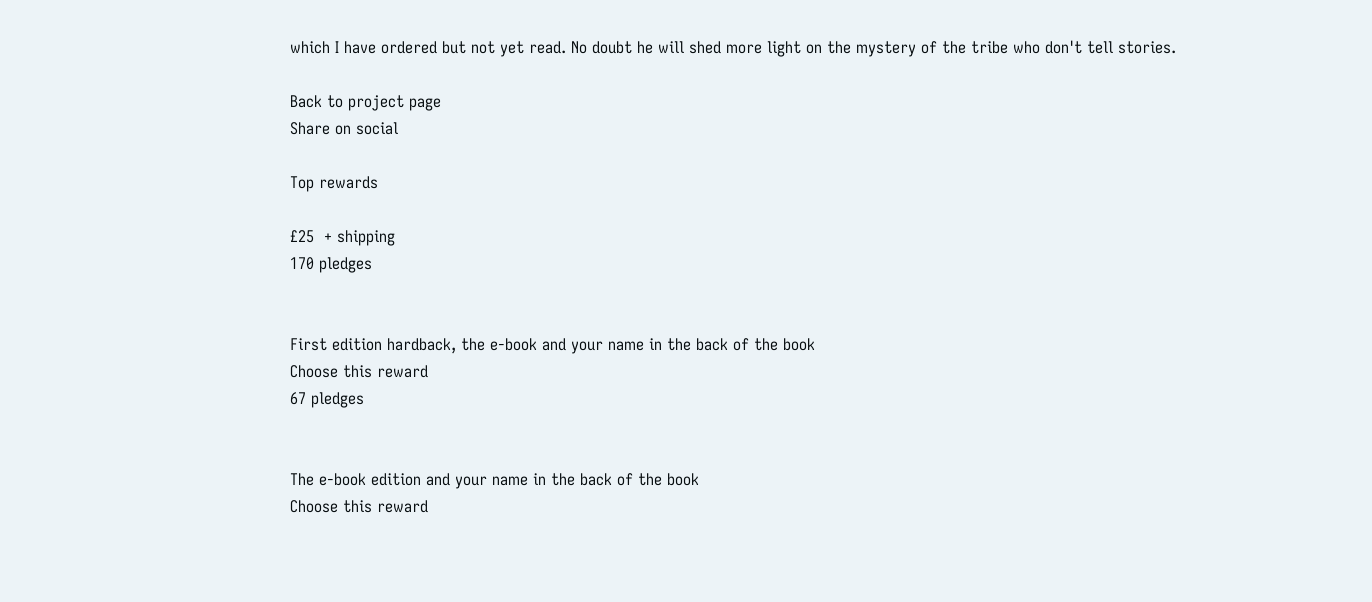which I have ordered but not yet read. No doubt he will shed more light on the mystery of the tribe who don't tell stories.

Back to project page
Share on social

Top rewards

£25  + shipping
170 pledges


First edition hardback, the e-book and your name in the back of the book
Choose this reward
67 pledges


The e-book edition and your name in the back of the book
Choose this reward